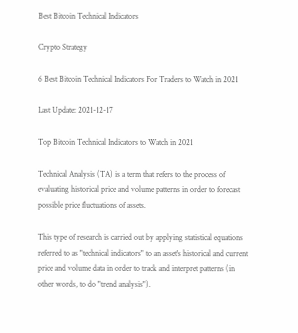Best Bitcoin Technical Indicators

Crypto Strategy

6 Best Bitcoin Technical Indicators For Traders to Watch in 2021

Last Update: 2021-12-17

Top Bitcoin Technical Indicators to Watch in 2021

Technical Analysis (TA) is a term that refers to the process of evaluating historical price and volume patterns in order to forecast possible price fluctuations of assets.

This type of research is carried out by applying statistical equations referred to as "technical indicators" to an asset's historical and current price and volume data in order to track and interpret patterns (in other words, to do "trend analysis").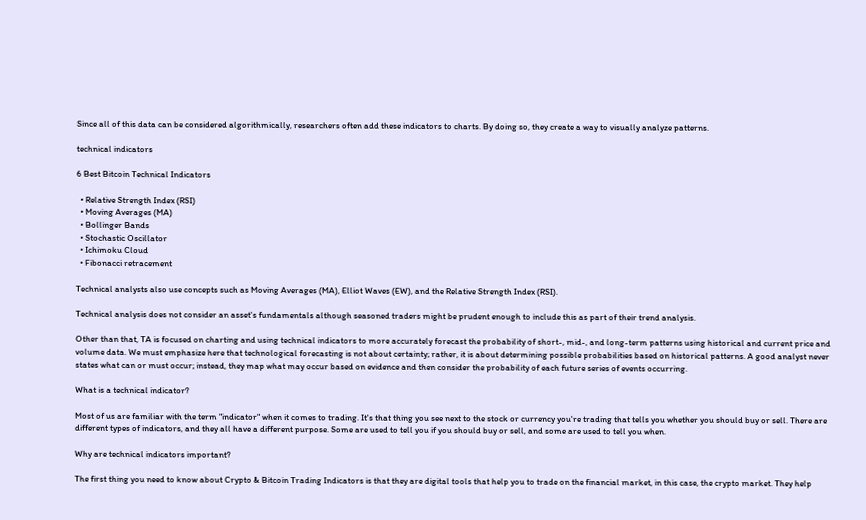Since all of this data can be considered algorithmically, researchers often add these indicators to charts. By doing so, they create a way to visually analyze patterns.

technical indicators

6 Best Bitcoin Technical Indicators

  • Relative Strength Index (RSI)
  • Moving Averages (MA)
  • Bollinger Bands
  • Stochastic Oscillator
  • Ichimoku Cloud
  • Fibonacci retracement

Technical analysts also use concepts such as Moving Averages (MA), Elliot Waves (EW), and the Relative Strength Index (RSI).

Technical analysis does not consider an asset's fundamentals although seasoned traders might be prudent enough to include this as part of their trend analysis.

Other than that, TA is focused on charting and using technical indicators to more accurately forecast the probability of short-, mid-, and long-term patterns using historical and current price and volume data. We must emphasize here that technological forecasting is not about certainty; rather, it is about determining possible probabilities based on historical patterns. A good analyst never states what can or must occur; instead, they map what may occur based on evidence and then consider the probability of each future series of events occurring.

What is a technical indicator?

Most of us are familiar with the term "indicator" when it comes to trading. It's that thing you see next to the stock or currency you're trading that tells you whether you should buy or sell. There are different types of indicators, and they all have a different purpose. Some are used to tell you if you should buy or sell, and some are used to tell you when.

Why are technical indicators important?

The first thing you need to know about Crypto & Bitcoin Trading Indicators is that they are digital tools that help you to trade on the financial market, in this case, the crypto market. They help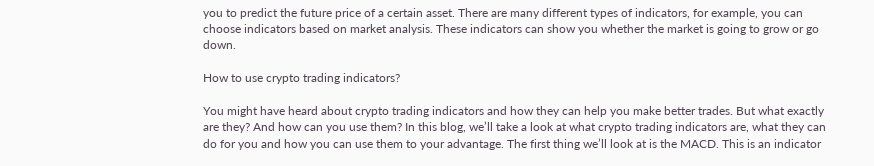you to predict the future price of a certain asset. There are many different types of indicators, for example, you can choose indicators based on market analysis. These indicators can show you whether the market is going to grow or go down.

How to use crypto trading indicators?

You might have heard about crypto trading indicators and how they can help you make better trades. But what exactly are they? And how can you use them? In this blog, we’ll take a look at what crypto trading indicators are, what they can do for you and how you can use them to your advantage. The first thing we’ll look at is the MACD. This is an indicator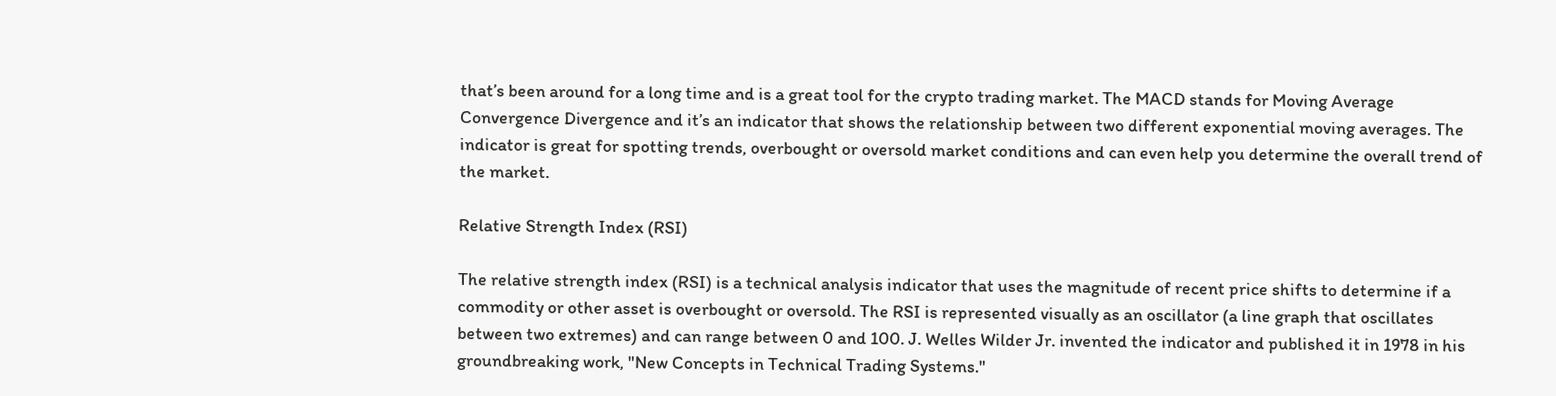that’s been around for a long time and is a great tool for the crypto trading market. The MACD stands for Moving Average Convergence Divergence and it’s an indicator that shows the relationship between two different exponential moving averages. The indicator is great for spotting trends, overbought or oversold market conditions and can even help you determine the overall trend of the market.

Relative Strength Index (RSI)

The relative strength index (RSI) is a technical analysis indicator that uses the magnitude of recent price shifts to determine if a commodity or other asset is overbought or oversold. The RSI is represented visually as an oscillator (a line graph that oscillates between two extremes) and can range between 0 and 100. J. Welles Wilder Jr. invented the indicator and published it in 1978 in his groundbreaking work, "New Concepts in Technical Trading Systems."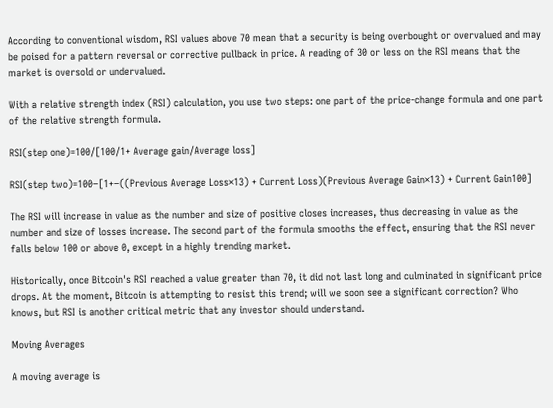According to conventional wisdom, RSI values above 70 mean that a security is being overbought or overvalued and may be poised for a pattern reversal or corrective pullback in price. A reading of 30 or less on the RSI means that the market is oversold or undervalued.

With a relative strength index (RSI) calculation, you use two steps: one part of the price-change formula and one part of the relative strength formula.

RSI(step one)=100/[100/1+ Average gain/Average loss]

RSI(step two)=100−[1+−((Previous Average Loss×13) + Current Loss)(Previous Average Gain×13) + Current Gain100]

The RSI will increase in value as the number and size of positive closes increases, thus decreasing in value as the number and size of losses increase. The second part of the formula smooths the effect, ensuring that the RSI never falls below 100 or above 0, except in a highly trending market.

Historically, once Bitcoin's RSI reached a value greater than 70, it did not last long and culminated in significant price drops. At the moment, Bitcoin is attempting to resist this trend; will we soon see a significant correction? Who knows, but RSI is another critical metric that any investor should understand.

Moving Averages

A moving average is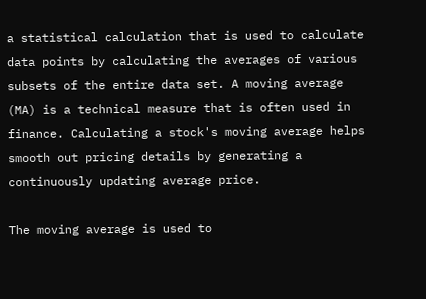a statistical calculation that is used to calculate data points by calculating the averages of various subsets of the entire data set. A moving average (MA) is a technical measure that is often used in finance. Calculating a stock's moving average helps smooth out pricing details by generating a continuously updating average price.

The moving average is used to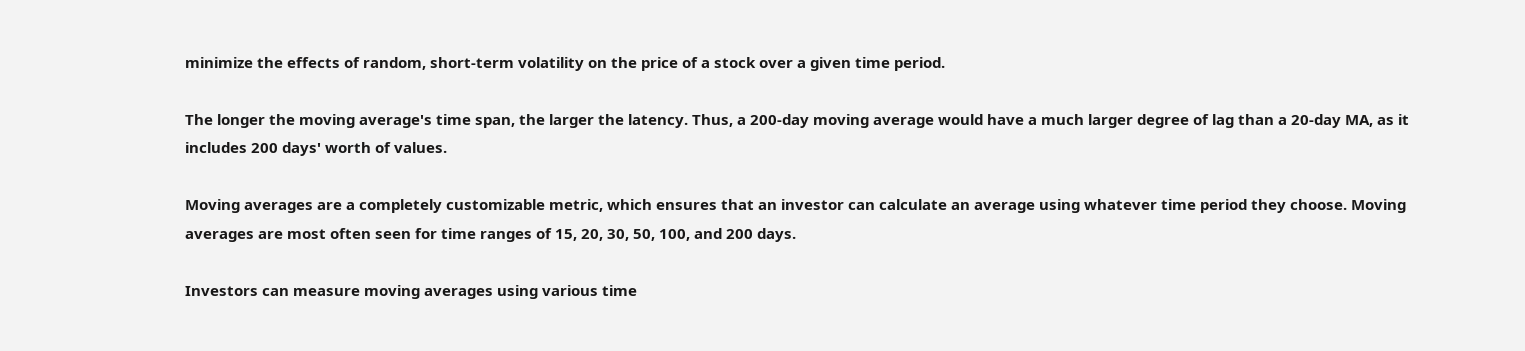minimize the effects of random, short-term volatility on the price of a stock over a given time period.

The longer the moving average's time span, the larger the latency. Thus, a 200-day moving average would have a much larger degree of lag than a 20-day MA, as it includes 200 days' worth of values.

Moving averages are a completely customizable metric, which ensures that an investor can calculate an average using whatever time period they choose. Moving averages are most often seen for time ranges of 15, 20, 30, 50, 100, and 200 days.

Investors can measure moving averages using various time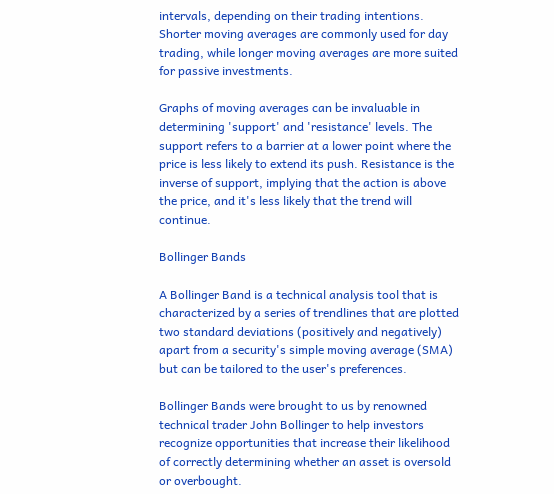intervals, depending on their trading intentions. Shorter moving averages are commonly used for day trading, while longer moving averages are more suited for passive investments.

Graphs of moving averages can be invaluable in determining 'support' and 'resistance' levels. The support refers to a barrier at a lower point where the price is less likely to extend its push. Resistance is the inverse of support, implying that the action is above the price, and it's less likely that the trend will continue.

Bollinger Bands

A Bollinger Band is a technical analysis tool that is characterized by a series of trendlines that are plotted two standard deviations (positively and negatively) apart from a security's simple moving average (SMA) but can be tailored to the user's preferences.

Bollinger Bands were brought to us by renowned technical trader John Bollinger to help investors recognize opportunities that increase their likelihood of correctly determining whether an asset is oversold or overbought.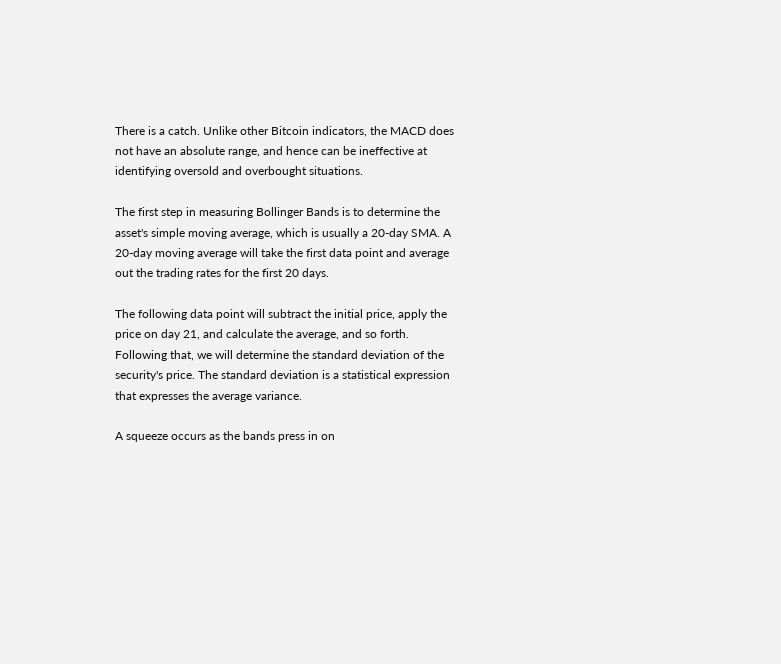There is a catch. Unlike other Bitcoin indicators, the MACD does not have an absolute range, and hence can be ineffective at identifying oversold and overbought situations.

The first step in measuring Bollinger Bands is to determine the asset's simple moving average, which is usually a 20-day SMA. A 20-day moving average will take the first data point and average out the trading rates for the first 20 days.

The following data point will subtract the initial price, apply the price on day 21, and calculate the average, and so forth. Following that, we will determine the standard deviation of the security's price. The standard deviation is a statistical expression that expresses the average variance.

A squeeze occurs as the bands press in on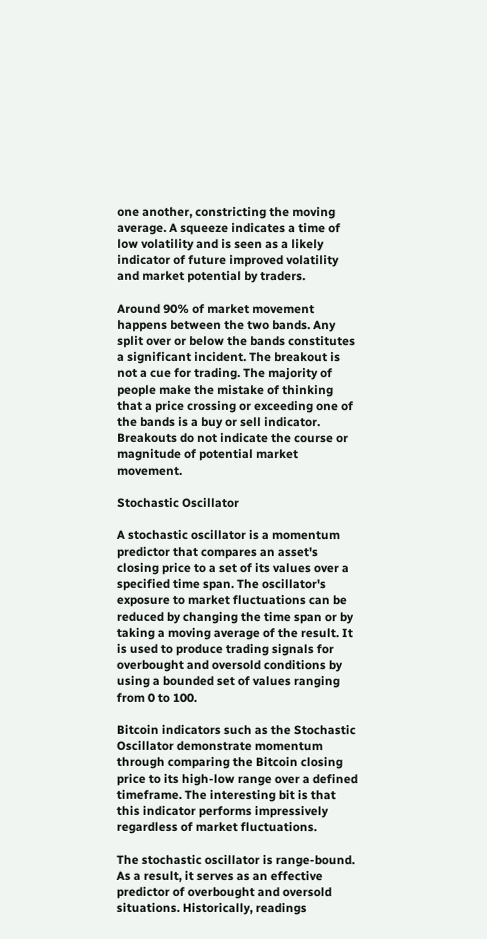one another, constricting the moving average. A squeeze indicates a time of low volatility and is seen as a likely indicator of future improved volatility and market potential by traders.

Around 90% of market movement happens between the two bands. Any split over or below the bands constitutes a significant incident. The breakout is not a cue for trading. The majority of people make the mistake of thinking that a price crossing or exceeding one of the bands is a buy or sell indicator. Breakouts do not indicate the course or magnitude of potential market movement.

Stochastic Oscillator

A stochastic oscillator is a momentum predictor that compares an asset's closing price to a set of its values over a specified time span. The oscillator's exposure to market fluctuations can be reduced by changing the time span or by taking a moving average of the result. It is used to produce trading signals for overbought and oversold conditions by using a bounded set of values ranging from 0 to 100.

Bitcoin indicators such as the Stochastic Oscillator demonstrate momentum through comparing the Bitcoin closing price to its high-low range over a defined timeframe. The interesting bit is that this indicator performs impressively regardless of market fluctuations.

The stochastic oscillator is range-bound. As a result, it serves as an effective predictor of overbought and oversold situations. Historically, readings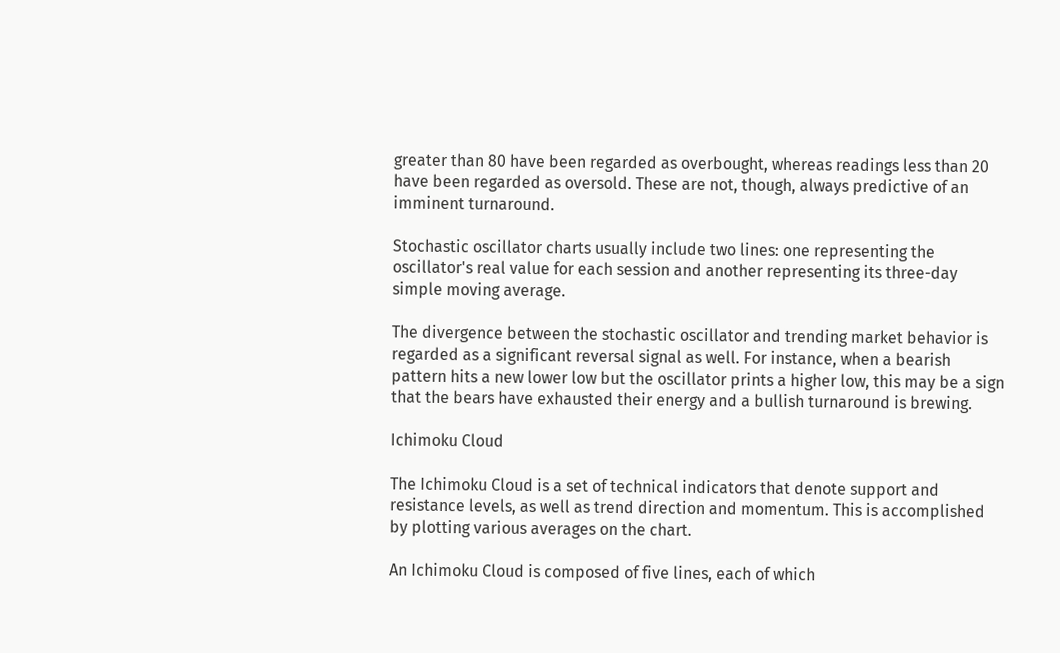greater than 80 have been regarded as overbought, whereas readings less than 20 have been regarded as oversold. These are not, though, always predictive of an imminent turnaround.

Stochastic oscillator charts usually include two lines: one representing the oscillator's real value for each session and another representing its three-day simple moving average.

The divergence between the stochastic oscillator and trending market behavior is regarded as a significant reversal signal as well. For instance, when a bearish pattern hits a new lower low but the oscillator prints a higher low, this may be a sign that the bears have exhausted their energy and a bullish turnaround is brewing.

Ichimoku Cloud

The Ichimoku Cloud is a set of technical indicators that denote support and resistance levels, as well as trend direction and momentum. This is accomplished by plotting various averages on the chart.

An Ichimoku Cloud is composed of five lines, each of which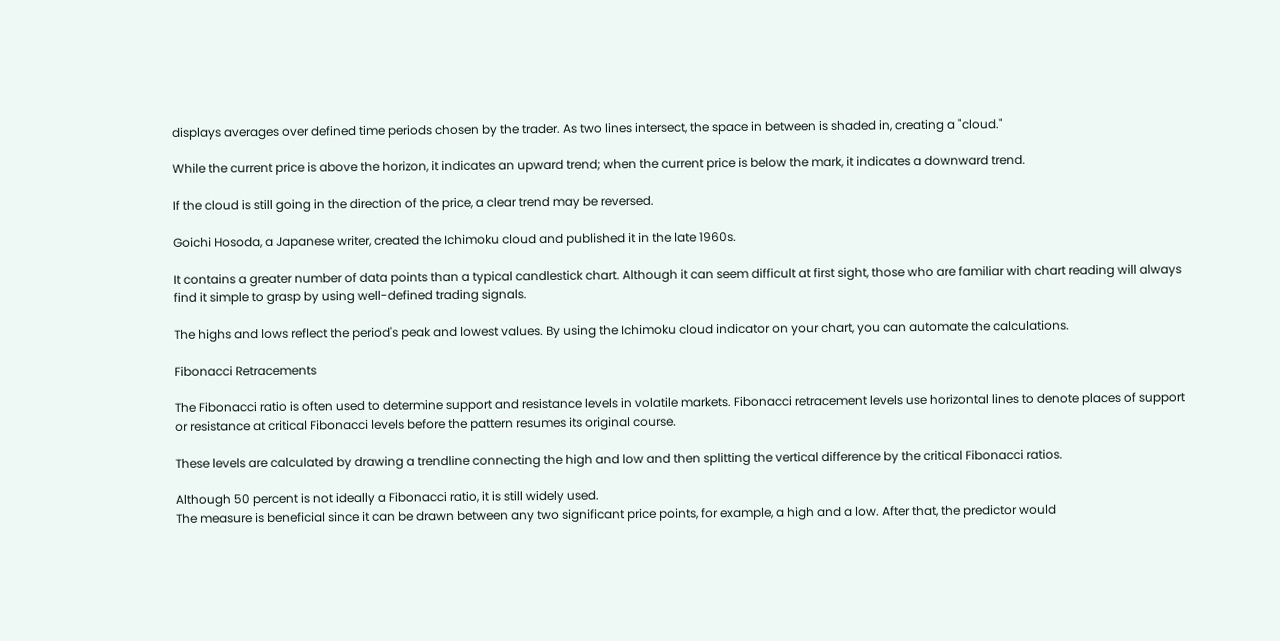displays averages over defined time periods chosen by the trader. As two lines intersect, the space in between is shaded in, creating a "cloud."

While the current price is above the horizon, it indicates an upward trend; when the current price is below the mark, it indicates a downward trend.

If the cloud is still going in the direction of the price, a clear trend may be reversed.

Goichi Hosoda, a Japanese writer, created the Ichimoku cloud and published it in the late 1960s.

It contains a greater number of data points than a typical candlestick chart. Although it can seem difficult at first sight, those who are familiar with chart reading will always find it simple to grasp by using well-defined trading signals.

The highs and lows reflect the period's peak and lowest values. By using the Ichimoku cloud indicator on your chart, you can automate the calculations.

Fibonacci Retracements

The Fibonacci ratio is often used to determine support and resistance levels in volatile markets. Fibonacci retracement levels use horizontal lines to denote places of support or resistance at critical Fibonacci levels before the pattern resumes its original course.

These levels are calculated by drawing a trendline connecting the high and low and then splitting the vertical difference by the critical Fibonacci ratios.

Although 50 percent is not ideally a Fibonacci ratio, it is still widely used.
The measure is beneficial since it can be drawn between any two significant price points, for example, a high and a low. After that, the predictor would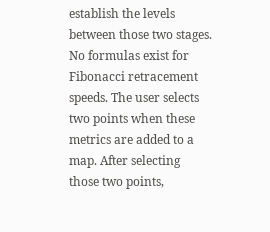establish the levels between those two stages.
No formulas exist for Fibonacci retracement speeds. The user selects two points when these metrics are added to a map. After selecting those two points,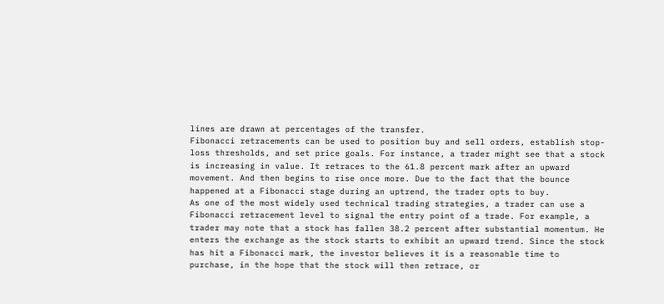lines are drawn at percentages of the transfer.
Fibonacci retracements can be used to position buy and sell orders, establish stop-loss thresholds, and set price goals. For instance, a trader might see that a stock is increasing in value. It retraces to the 61.8 percent mark after an upward movement. And then begins to rise once more. Due to the fact that the bounce happened at a Fibonacci stage during an uptrend, the trader opts to buy.
As one of the most widely used technical trading strategies, a trader can use a Fibonacci retracement level to signal the entry point of a trade. For example, a trader may note that a stock has fallen 38.2 percent after substantial momentum. He enters the exchange as the stock starts to exhibit an upward trend. Since the stock has hit a Fibonacci mark, the investor believes it is a reasonable time to purchase, in the hope that the stock will then retrace, or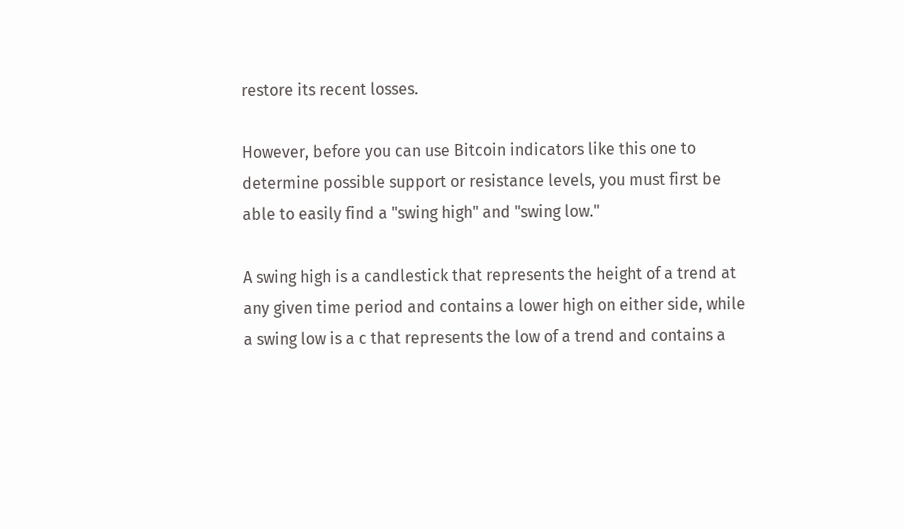restore its recent losses.

However, before you can use Bitcoin indicators like this one to determine possible support or resistance levels, you must first be able to easily find a "swing high" and "swing low."

A swing high is a candlestick that represents the height of a trend at any given time period and contains a lower high on either side, while a swing low is a c that represents the low of a trend and contains a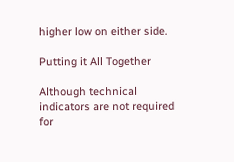higher low on either side.

Putting it All Together

Although technical indicators are not required for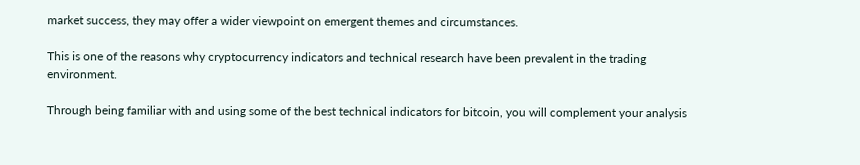market success, they may offer a wider viewpoint on emergent themes and circumstances.

This is one of the reasons why cryptocurrency indicators and technical research have been prevalent in the trading environment.

Through being familiar with and using some of the best technical indicators for bitcoin, you will complement your analysis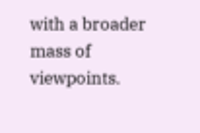with a broader mass of viewpoints.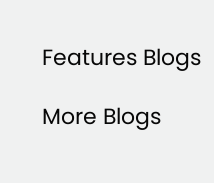Features Blogs

More Blogs